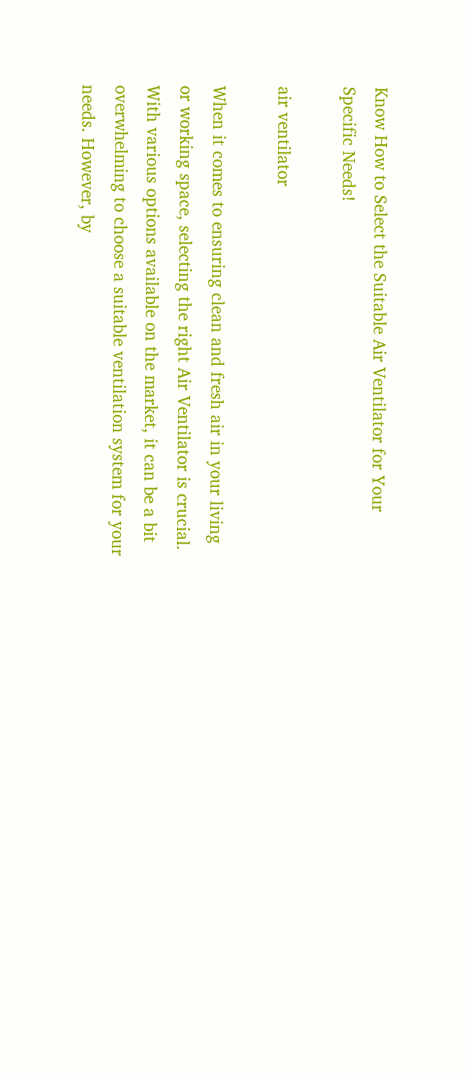Know How to Select the Suitable Air Ventilator for Your Specific Needs!

air ventilator

When it comes to ensuring clean and fresh air in your living or working space, selecting the right Air Ventilator is crucial. With various options available on the market, it can be a bit overwhelming to choose a suitable ventilation system for your needs. However, by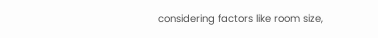considering factors like room size,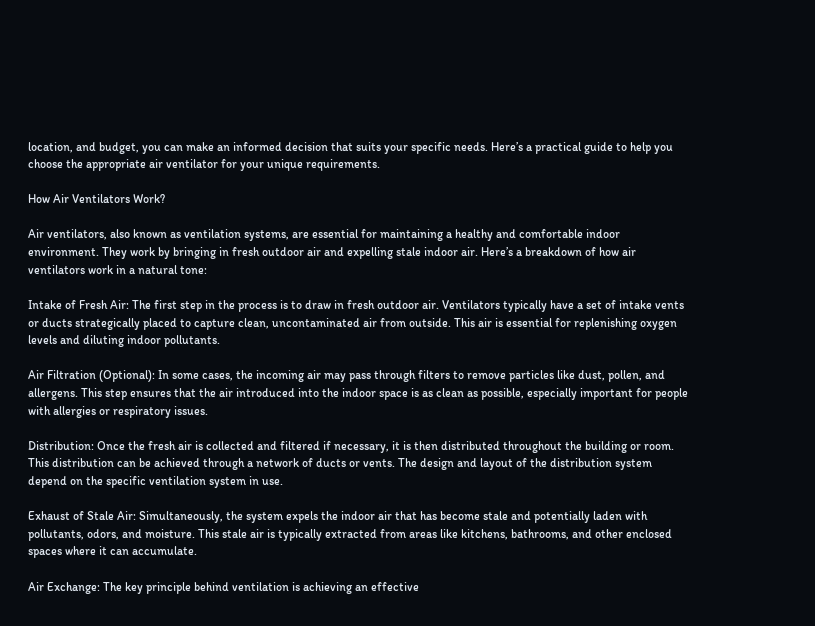location, and budget, you can make an informed decision that suits your specific needs. Here’s a practical guide to help you choose the appropriate air ventilator for your unique requirements.

How Air Ventilators Work?

Air ventilators, also known as ventilation systems, are essential for maintaining a healthy and comfortable indoor environment. They work by bringing in fresh outdoor air and expelling stale indoor air. Here’s a breakdown of how air ventilators work in a natural tone:

Intake of Fresh Air: The first step in the process is to draw in fresh outdoor air. Ventilators typically have a set of intake vents or ducts strategically placed to capture clean, uncontaminated air from outside. This air is essential for replenishing oxygen levels and diluting indoor pollutants.

Air Filtration (Optional): In some cases, the incoming air may pass through filters to remove particles like dust, pollen, and allergens. This step ensures that the air introduced into the indoor space is as clean as possible, especially important for people with allergies or respiratory issues.

Distribution: Once the fresh air is collected and filtered if necessary, it is then distributed throughout the building or room. This distribution can be achieved through a network of ducts or vents. The design and layout of the distribution system depend on the specific ventilation system in use.

Exhaust of Stale Air: Simultaneously, the system expels the indoor air that has become stale and potentially laden with pollutants, odors, and moisture. This stale air is typically extracted from areas like kitchens, bathrooms, and other enclosed spaces where it can accumulate.

Air Exchange: The key principle behind ventilation is achieving an effective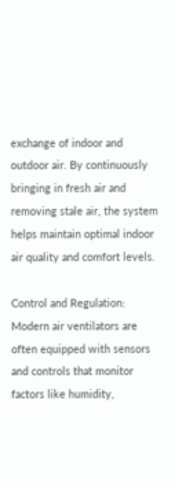exchange of indoor and outdoor air. By continuously bringing in fresh air and removing stale air, the system helps maintain optimal indoor air quality and comfort levels.

Control and Regulation: Modern air ventilators are often equipped with sensors and controls that monitor factors like humidity,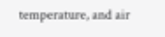temperature, and air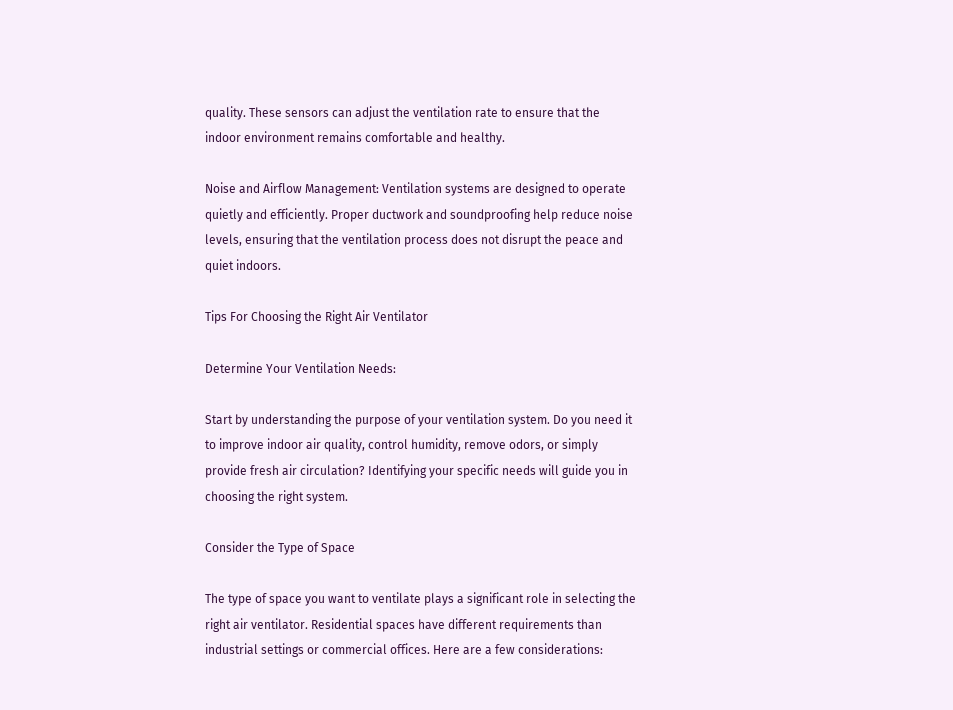quality. These sensors can adjust the ventilation rate to ensure that the indoor environment remains comfortable and healthy.

Noise and Airflow Management: Ventilation systems are designed to operate quietly and efficiently. Proper ductwork and soundproofing help reduce noise levels, ensuring that the ventilation process does not disrupt the peace and quiet indoors.

Tips For Choosing the Right Air Ventilator

Determine Your Ventilation Needs:

Start by understanding the purpose of your ventilation system. Do you need it to improve indoor air quality, control humidity, remove odors, or simply provide fresh air circulation? Identifying your specific needs will guide you in choosing the right system.

Consider the Type of Space

The type of space you want to ventilate plays a significant role in selecting the right air ventilator. Residential spaces have different requirements than industrial settings or commercial offices. Here are a few considerations: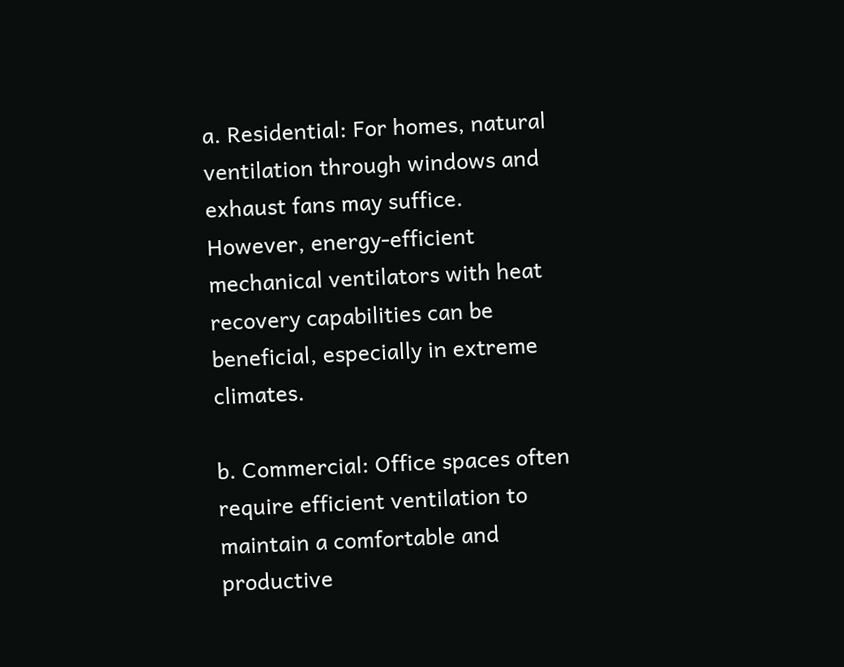a. Residential: For homes, natural ventilation through windows and exhaust fans may suffice. However, energy-efficient mechanical ventilators with heat recovery capabilities can be beneficial, especially in extreme climates.

b. Commercial: Office spaces often require efficient ventilation to maintain a comfortable and productive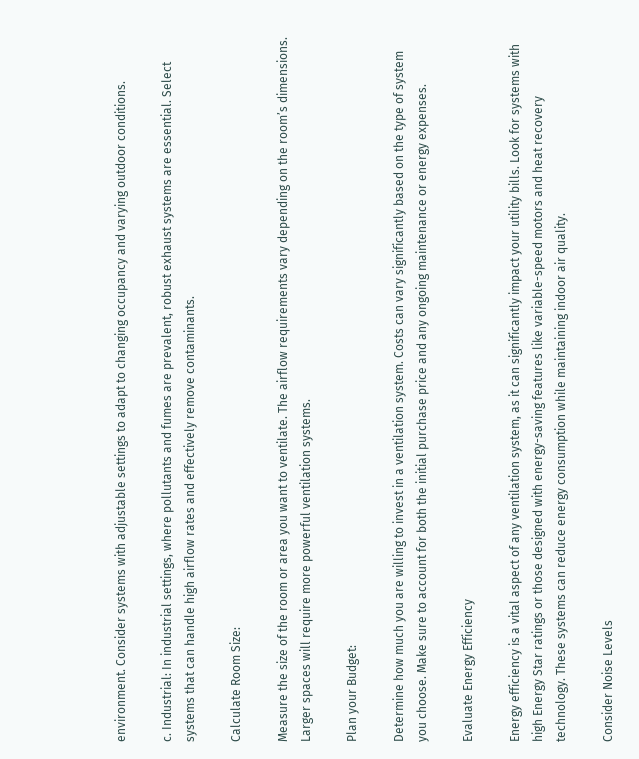environment. Consider systems with adjustable settings to adapt to changing occupancy and varying outdoor conditions.

c. Industrial: In industrial settings, where pollutants and fumes are prevalent, robust exhaust systems are essential. Select systems that can handle high airflow rates and effectively remove contaminants.

Calculate Room Size:

Measure the size of the room or area you want to ventilate. The airflow requirements vary depending on the room’s dimensions. Larger spaces will require more powerful ventilation systems.

Plan your Budget:

Determine how much you are willing to invest in a ventilation system. Costs can vary significantly based on the type of system you choose. Make sure to account for both the initial purchase price and any ongoing maintenance or energy expenses.

Evaluate Energy Efficiency

Energy efficiency is a vital aspect of any ventilation system, as it can significantly impact your utility bills. Look for systems with high Energy Star ratings or those designed with energy-saving features like variable-speed motors and heat recovery technology. These systems can reduce energy consumption while maintaining indoor air quality.

Consider Noise Levels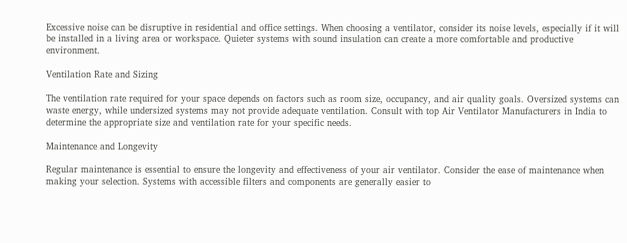Excessive noise can be disruptive in residential and office settings. When choosing a ventilator, consider its noise levels, especially if it will be installed in a living area or workspace. Quieter systems with sound insulation can create a more comfortable and productive environment.

Ventilation Rate and Sizing

The ventilation rate required for your space depends on factors such as room size, occupancy, and air quality goals. Oversized systems can waste energy, while undersized systems may not provide adequate ventilation. Consult with top Air Ventilator Manufacturers in India to determine the appropriate size and ventilation rate for your specific needs.

Maintenance and Longevity

Regular maintenance is essential to ensure the longevity and effectiveness of your air ventilator. Consider the ease of maintenance when making your selection. Systems with accessible filters and components are generally easier to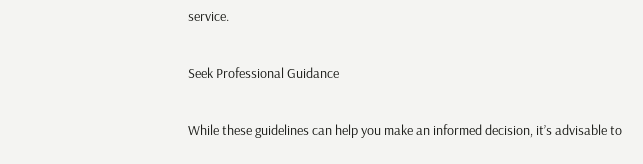service.

Seek Professional Guidance

While these guidelines can help you make an informed decision, it’s advisable to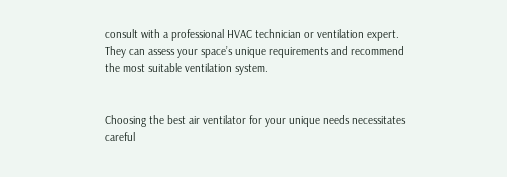consult with a professional HVAC technician or ventilation expert. They can assess your space’s unique requirements and recommend the most suitable ventilation system.


Choosing the best air ventilator for your unique needs necessitates careful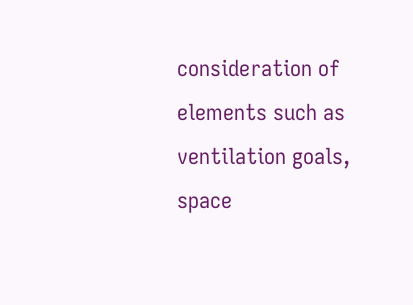consideration of elements such as ventilation goals, space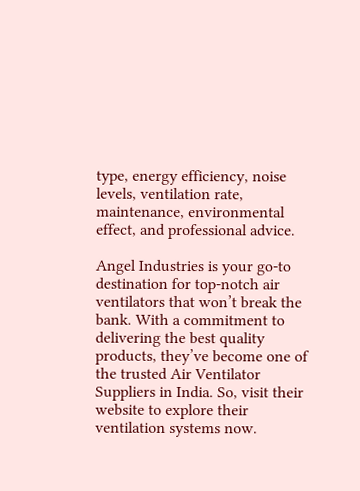type, energy efficiency, noise levels, ventilation rate, maintenance, environmental effect, and professional advice.

Angel Industries is your go-to destination for top-notch air ventilators that won’t break the bank. With a commitment to delivering the best quality products, they’ve become one of the trusted Air Ventilator Suppliers in India. So, visit their website to explore their ventilation systems now.